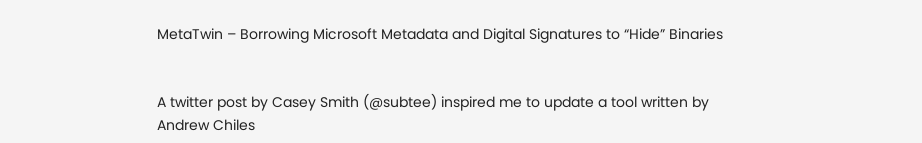MetaTwin – Borrowing Microsoft Metadata and Digital Signatures to “Hide” Binaries


A twitter post by Casey Smith (@subtee) inspired me to update a tool written by Andrew Chiles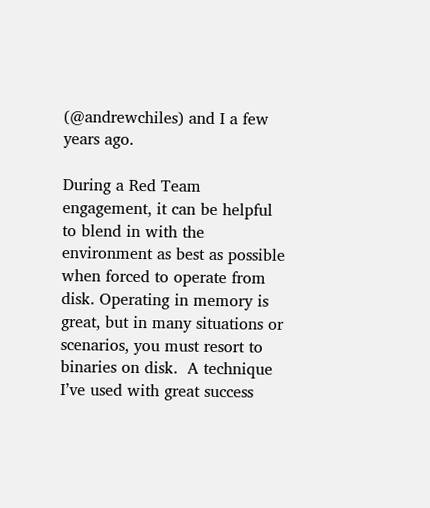(@andrewchiles) and I a few years ago.

During a Red Team engagement, it can be helpful to blend in with the environment as best as possible when forced to operate from disk. Operating in memory is great, but in many situations or scenarios, you must resort to binaries on disk.  A technique I’ve used with great success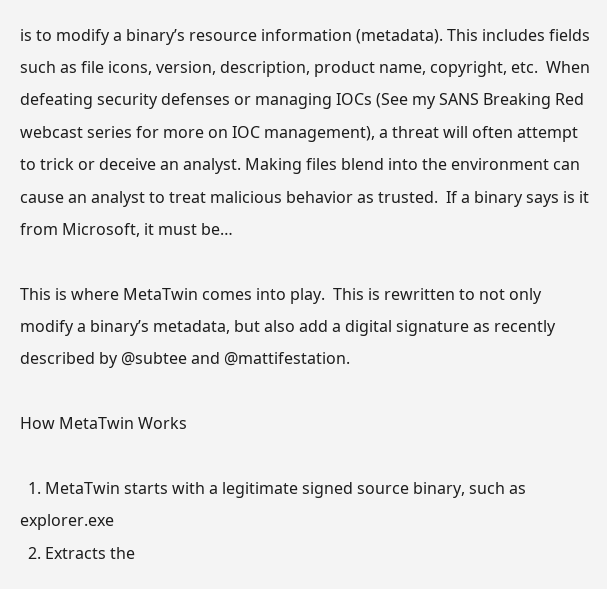is to modify a binary’s resource information (metadata). This includes fields such as file icons, version, description, product name, copyright, etc.  When defeating security defenses or managing IOCs (See my SANS Breaking Red webcast series for more on IOC management), a threat will often attempt to trick or deceive an analyst. Making files blend into the environment can cause an analyst to treat malicious behavior as trusted.  If a binary says is it from Microsoft, it must be…

This is where MetaTwin comes into play.  This is rewritten to not only modify a binary’s metadata, but also add a digital signature as recently described by @subtee and @mattifestation.

How MetaTwin Works

  1. MetaTwin starts with a legitimate signed source binary, such as explorer.exe
  2. Extracts the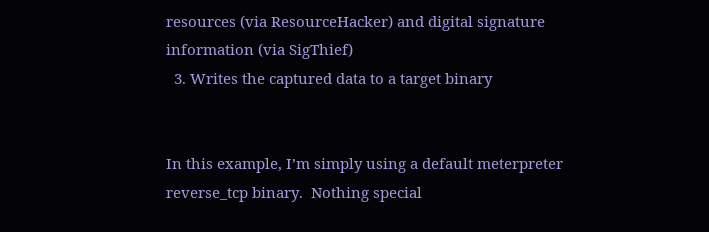resources (via ResourceHacker) and digital signature information (via SigThief)
  3. Writes the captured data to a target binary


In this example, I’m simply using a default meterpreter reverse_tcp binary.  Nothing special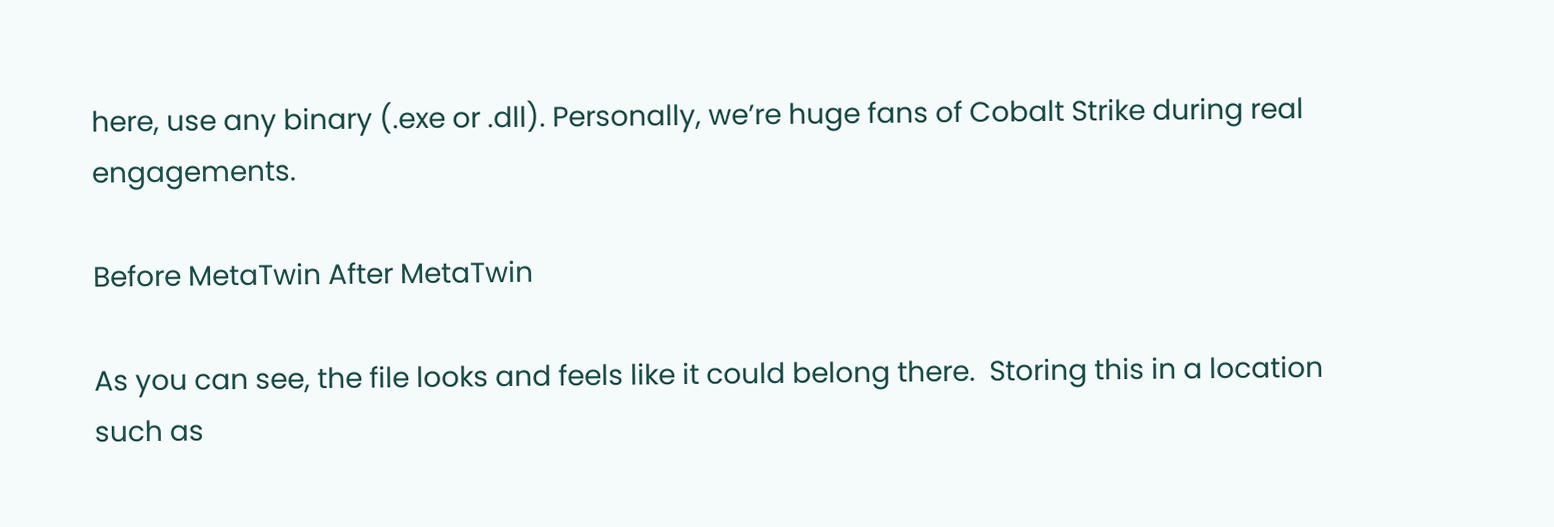here, use any binary (.exe or .dll). Personally, we’re huge fans of Cobalt Strike during real engagements.

Before MetaTwin After MetaTwin

As you can see, the file looks and feels like it could belong there.  Storing this in a location such as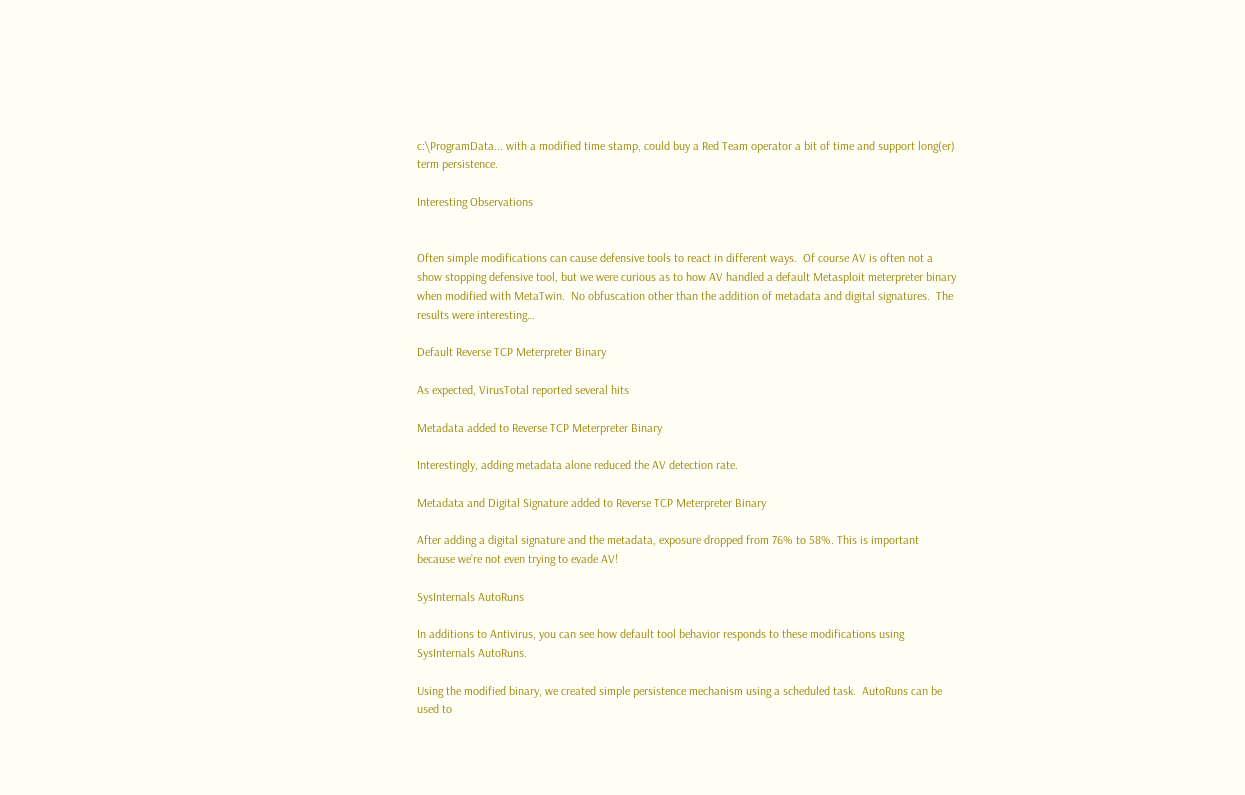c:\ProgramData... with a modified time stamp, could buy a Red Team operator a bit of time and support long(er) term persistence.

Interesting Observations


Often simple modifications can cause defensive tools to react in different ways.  Of course AV is often not a show stopping defensive tool, but we were curious as to how AV handled a default Metasploit meterpreter binary when modified with MetaTwin.  No obfuscation other than the addition of metadata and digital signatures.  The results were interesting…

Default Reverse TCP Meterpreter Binary

As expected, VirusTotal reported several hits

Metadata added to Reverse TCP Meterpreter Binary

Interestingly, adding metadata alone reduced the AV detection rate.

Metadata and Digital Signature added to Reverse TCP Meterpreter Binary

After adding a digital signature and the metadata, exposure dropped from 76% to 58%. This is important because we’re not even trying to evade AV!

SysInternals AutoRuns

In additions to Antivirus, you can see how default tool behavior responds to these modifications using SysInternals AutoRuns.

Using the modified binary, we created simple persistence mechanism using a scheduled task.  AutoRuns can be used to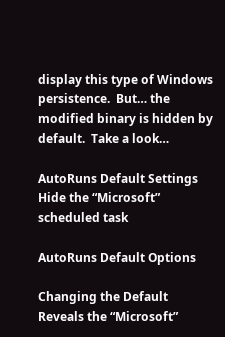display this type of Windows persistence.  But… the modified binary is hidden by default.  Take a look…

AutoRuns Default Settings Hide the “Microsoft” scheduled task

AutoRuns Default Options

Changing the Default Reveals the “Microsoft”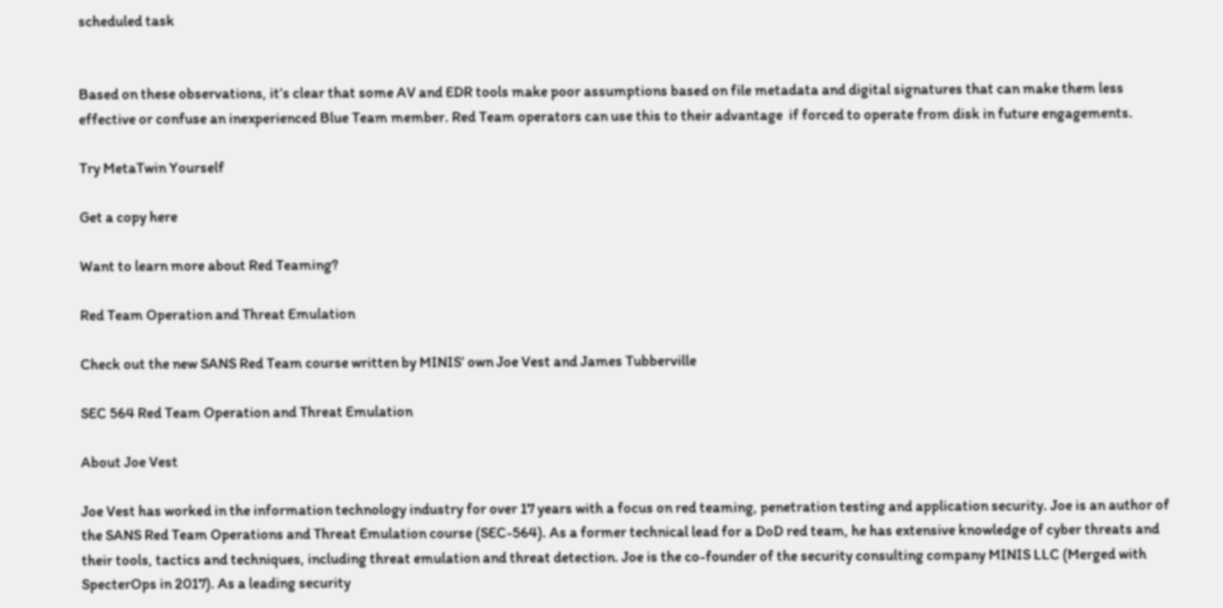scheduled task


Based on these observations, it’s clear that some AV and EDR tools make poor assumptions based on file metadata and digital signatures that can make them less effective or confuse an inexperienced Blue Team member. Red Team operators can use this to their advantage  if forced to operate from disk in future engagements.

Try MetaTwin Yourself

Get a copy here

Want to learn more about Red Teaming?

Red Team Operation and Threat Emulation

Check out the new SANS Red Team course written by MINIS’ own Joe Vest and James Tubberville

SEC 564 Red Team Operation and Threat Emulation

About Joe Vest

Joe Vest has worked in the information technology industry for over 17 years with a focus on red teaming, penetration testing and application security. Joe is an author of the SANS Red Team Operations and Threat Emulation course (SEC-564). As a former technical lead for a DoD red team, he has extensive knowledge of cyber threats and their tools, tactics and techniques, including threat emulation and threat detection. Joe is the co-founder of the security consulting company MINIS LLC (Merged with SpecterOps in 2017). As a leading security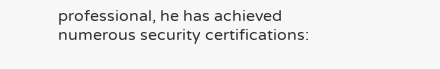professional, he has achieved numerous security certifications: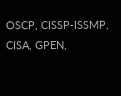OSCP, CISSP-ISSMP, CISA, GPEN,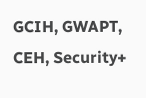GCIH, GWAPT, CEH, Security+